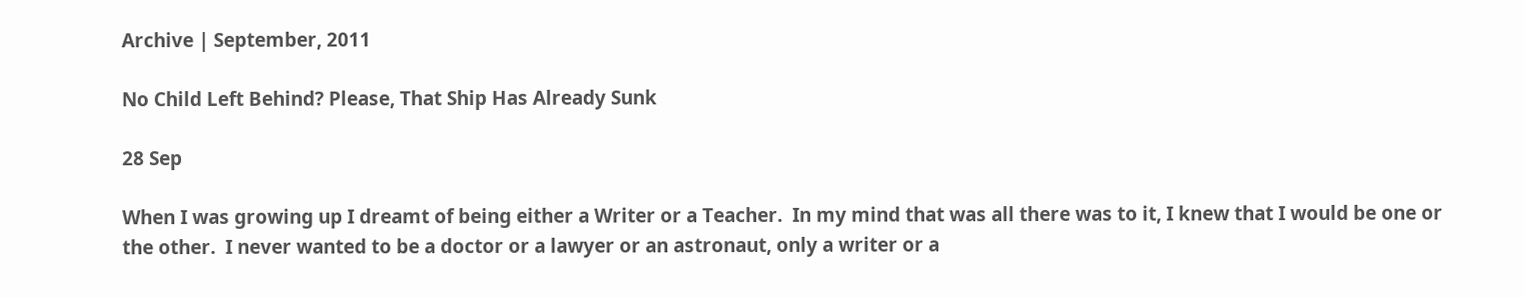Archive | September, 2011

No Child Left Behind? Please, That Ship Has Already Sunk

28 Sep

When I was growing up I dreamt of being either a Writer or a Teacher.  In my mind that was all there was to it, I knew that I would be one or the other.  I never wanted to be a doctor or a lawyer or an astronaut, only a writer or a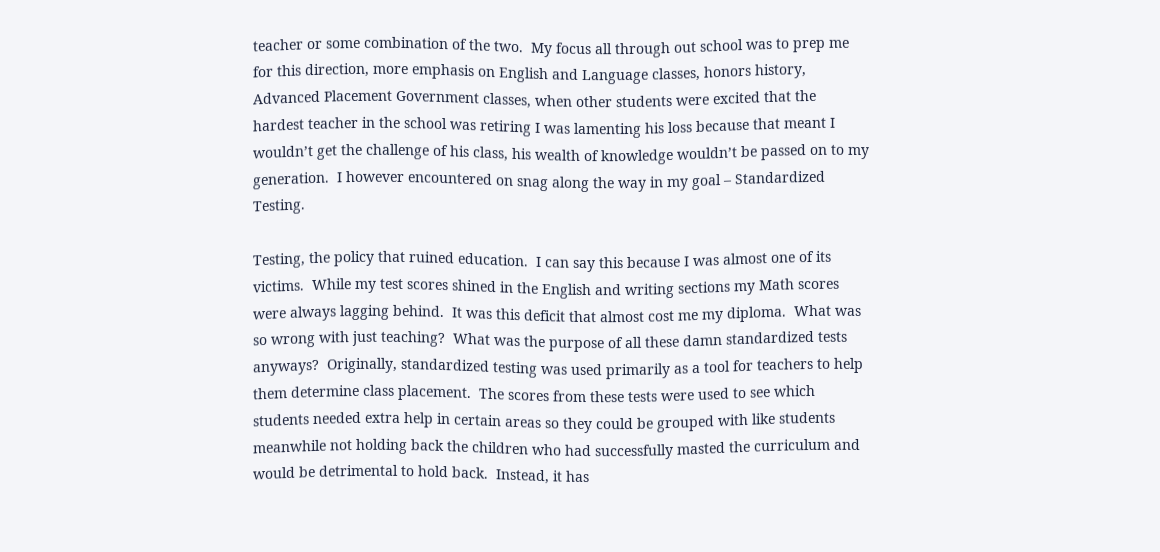teacher or some combination of the two.  My focus all through out school was to prep me for this direction, more emphasis on English and Language classes, honors history, Advanced Placement Government classes, when other students were excited that the hardest teacher in the school was retiring I was lamenting his loss because that meant I wouldn’t get the challenge of his class, his wealth of knowledge wouldn’t be passed on to my generation.  I however encountered on snag along the way in my goal – Standardized Testing.

Testing, the policy that ruined education.  I can say this because I was almost one of its victims.  While my test scores shined in the English and writing sections my Math scores were always lagging behind.  It was this deficit that almost cost me my diploma.  What was so wrong with just teaching?  What was the purpose of all these damn standardized tests anyways?  Originally, standardized testing was used primarily as a tool for teachers to help them determine class placement.  The scores from these tests were used to see which students needed extra help in certain areas so they could be grouped with like students meanwhile not holding back the children who had successfully masted the curriculum and would be detrimental to hold back.  Instead, it has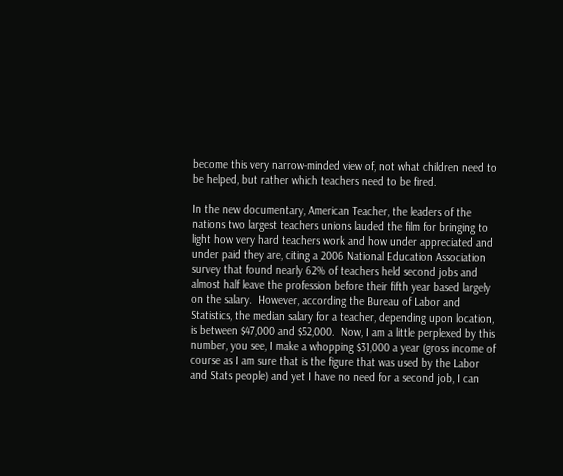become this very narrow-minded view of, not what children need to be helped, but rather which teachers need to be fired.

In the new documentary, American Teacher, the leaders of the nations two largest teachers unions lauded the film for bringing to light how very hard teachers work and how under appreciated and under paid they are, citing a 2006 National Education Association survey that found nearly 62% of teachers held second jobs and almost half leave the profession before their fifth year based largely on the salary.  However, according the Bureau of Labor and Statistics, the median salary for a teacher, depending upon location, is between $47,000 and $52,000.  Now, I am a little perplexed by this number, you see, I make a whopping $31,000 a year (gross income of course as I am sure that is the figure that was used by the Labor and Stats people) and yet I have no need for a second job, I can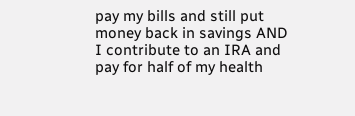pay my bills and still put money back in savings AND I contribute to an IRA and pay for half of my health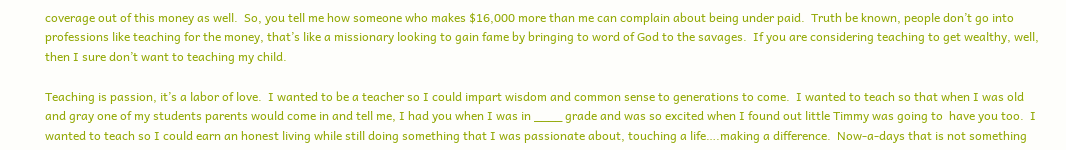coverage out of this money as well.  So, you tell me how someone who makes $16,000 more than me can complain about being under paid.  Truth be known, people don’t go into professions like teaching for the money, that’s like a missionary looking to gain fame by bringing to word of God to the savages.  If you are considering teaching to get wealthy, well, then I sure don’t want to teaching my child.

Teaching is passion, it’s a labor of love.  I wanted to be a teacher so I could impart wisdom and common sense to generations to come.  I wanted to teach so that when I was old and gray one of my students parents would come in and tell me, I had you when I was in ____ grade and was so excited when I found out little Timmy was going to  have you too.  I wanted to teach so I could earn an honest living while still doing something that I was passionate about, touching a life….making a difference.  Now-a-days that is not something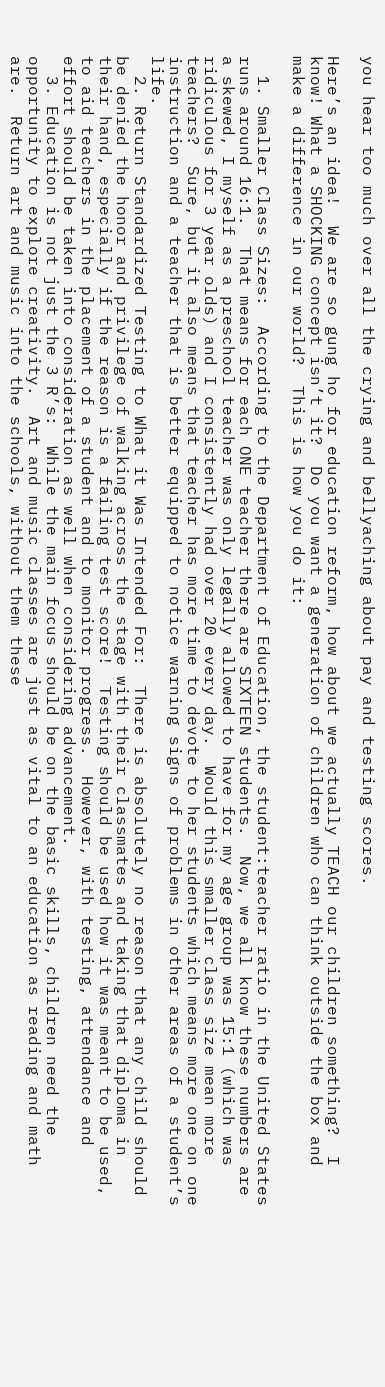you hear too much over all the crying and bellyaching about pay and testing scores.

Here’s an idea!  We are so gung ho for education reform, how about we actually TEACH our children something?  I know! What a SHOCKING concept isn’t it?  Do you want a generation of children who can think outside the box and make a difference in our world?  This is how you do it:

  1. Smaller Class Sizes:  According to the Department of Education, the student:teacher ratio in the United States runs around 16:1.  That means for each ONE teacher there are SIXTEEN students.  Now, we all know these numbers are a skewed, I myself as a preschool teacher was only legally allowed to have for my age group was 15:1 (which was ridiculous for 3 year olds) and I consistently had over 20 every day.  Would this smaller class size mean more teachers?  Sure, but it also means that teacher has more time to devote to her students which means more one on one instruction and a teacher that is better equipped to notice warning signs of problems in other areas of a student’s life.
  2. Return Standardized Testing to What it Was Intended For:  There is absolutely no reason that any child should be denied the honor and privilege of walking across the stage with their classmates and taking that diploma in their hand, especially if the reason is a failing test score!  Testing should be used how it was meant to be used, to aid teachers in the placement of a student and to monitor progress.  However, with testing, attendance and effort should be taken into consideration as well when considering advancement.
  3. Education is not just the 3 R’s:  While the main focus should be on the basic skills, children need the opportunity to explore creativity.  Art and music classes are just as vital to an education as reading and math are.  Return art and music into the schools, without them these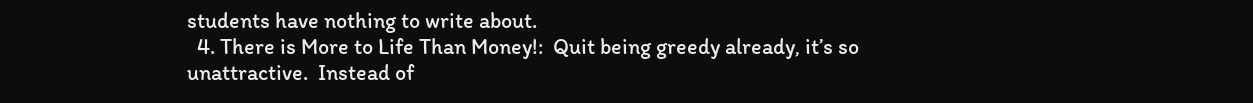students have nothing to write about.
  4. There is More to Life Than Money!:  Quit being greedy already, it’s so unattractive.  Instead of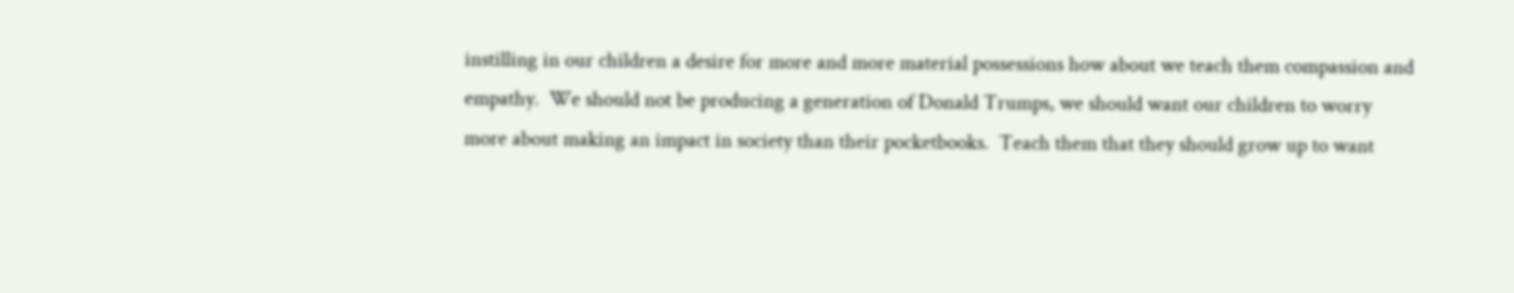instilling in our children a desire for more and more material possessions how about we teach them compassion and empathy.  We should not be producing a generation of Donald Trumps, we should want our children to worry more about making an impact in society than their pocketbooks.  Teach them that they should grow up to want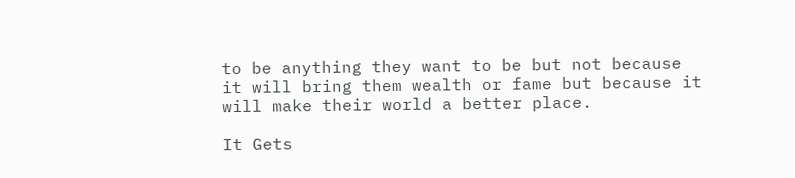to be anything they want to be but not because it will bring them wealth or fame but because it will make their world a better place.

It Gets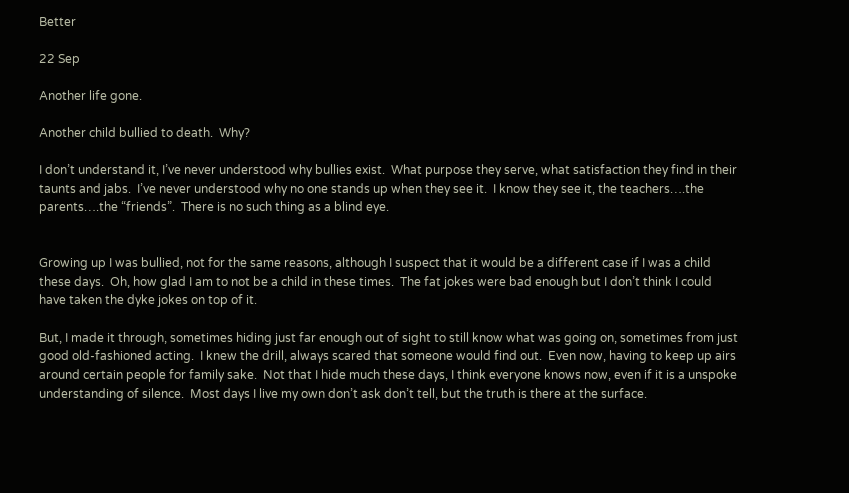Better

22 Sep

Another life gone.

Another child bullied to death.  Why?

I don’t understand it, I’ve never understood why bullies exist.  What purpose they serve, what satisfaction they find in their taunts and jabs.  I’ve never understood why no one stands up when they see it.  I know they see it, the teachers….the parents….the “friends”.  There is no such thing as a blind eye.


Growing up I was bullied, not for the same reasons, although I suspect that it would be a different case if I was a child these days.  Oh, how glad I am to not be a child in these times.  The fat jokes were bad enough but I don’t think I could have taken the dyke jokes on top of it.

But, I made it through, sometimes hiding just far enough out of sight to still know what was going on, sometimes from just good old-fashioned acting.  I knew the drill, always scared that someone would find out.  Even now, having to keep up airs around certain people for family sake.  Not that I hide much these days, I think everyone knows now, even if it is a unspoke understanding of silence.  Most days I live my own don’t ask don’t tell, but the truth is there at the surface.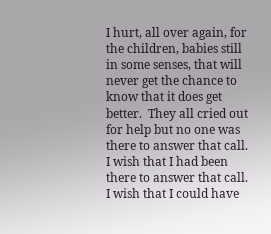I hurt, all over again, for the children, babies still in some senses, that will never get the chance to know that it does get better.  They all cried out for help but no one was there to answer that call.  I wish that I had been there to answer that call.  I wish that I could have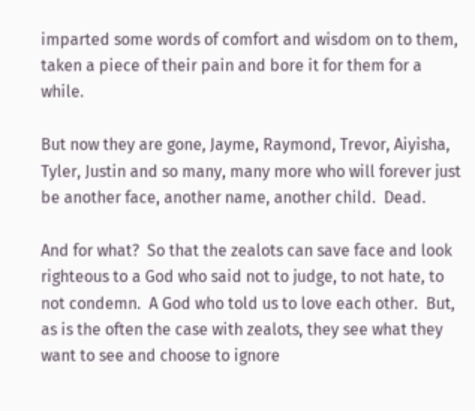imparted some words of comfort and wisdom on to them, taken a piece of their pain and bore it for them for a while.

But now they are gone, Jayme, Raymond, Trevor, Aiyisha, Tyler, Justin and so many, many more who will forever just be another face, another name, another child.  Dead.

And for what?  So that the zealots can save face and look righteous to a God who said not to judge, to not hate, to not condemn.  A God who told us to love each other.  But, as is the often the case with zealots, they see what they want to see and choose to ignore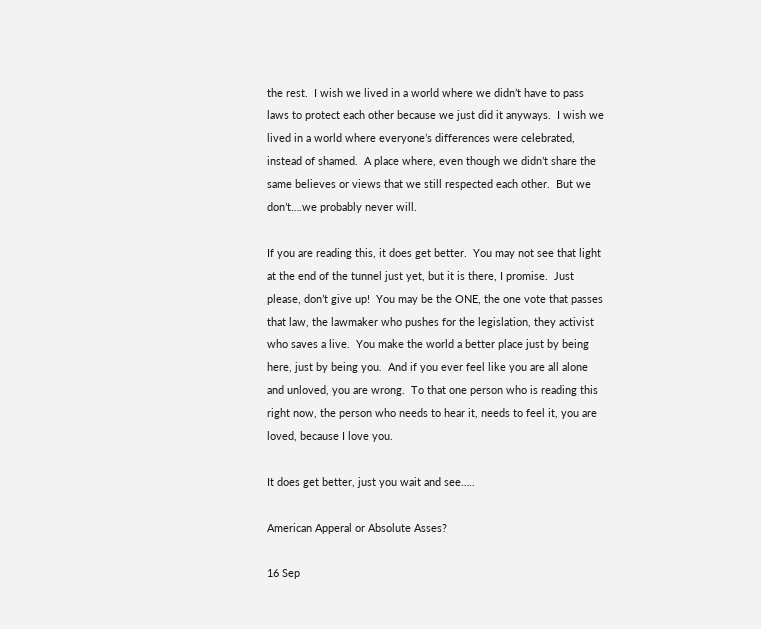the rest.  I wish we lived in a world where we didn’t have to pass laws to protect each other because we just did it anyways.  I wish we lived in a world where everyone’s differences were celebrated, instead of shamed.  A place where, even though we didn’t share the same believes or views that we still respected each other.  But we don’t….we probably never will.

If you are reading this, it does get better.  You may not see that light at the end of the tunnel just yet, but it is there, I promise.  Just please, don’t give up!  You may be the ONE, the one vote that passes that law, the lawmaker who pushes for the legislation, they activist who saves a live.  You make the world a better place just by being here, just by being you.  And if you ever feel like you are all alone and unloved, you are wrong.  To that one person who is reading this right now, the person who needs to hear it, needs to feel it, you are loved, because I love you.

It does get better, just you wait and see…..

American Apperal or Absolute Asses?

16 Sep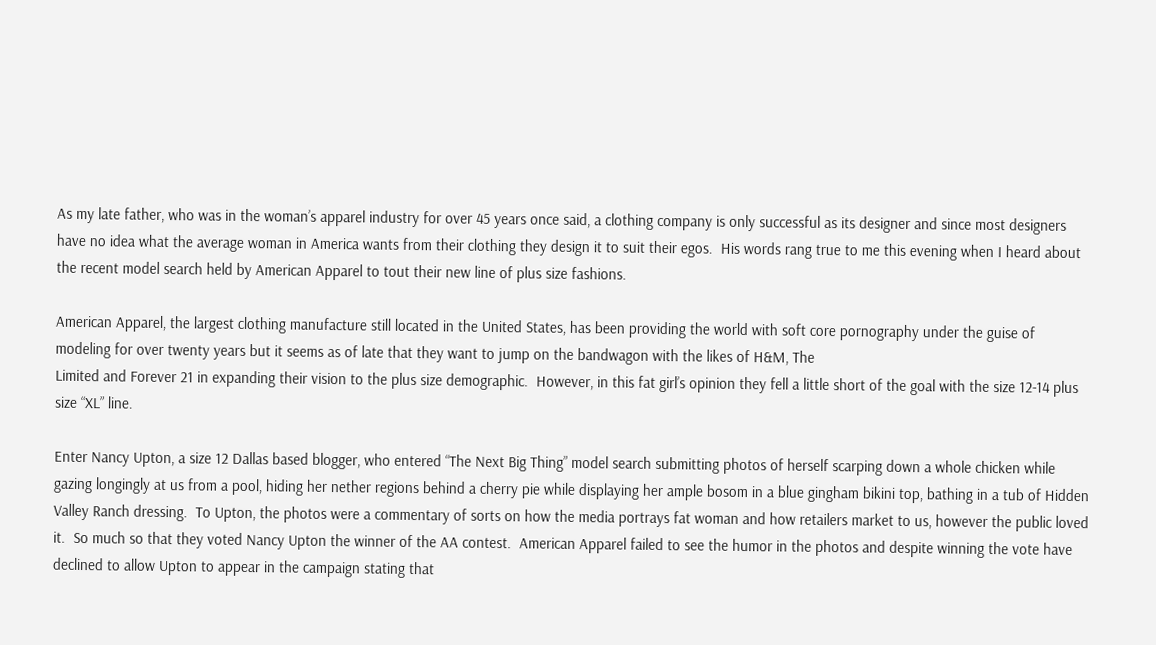As my late father, who was in the woman’s apparel industry for over 45 years once said, a clothing company is only successful as its designer and since most designers have no idea what the average woman in America wants from their clothing they design it to suit their egos.  His words rang true to me this evening when I heard about the recent model search held by American Apparel to tout their new line of plus size fashions.

American Apparel, the largest clothing manufacture still located in the United States, has been providing the world with soft core pornography under the guise of modeling for over twenty years but it seems as of late that they want to jump on the bandwagon with the likes of H&M, The
Limited and Forever 21 in expanding their vision to the plus size demographic.  However, in this fat girl’s opinion they fell a little short of the goal with the size 12-14 plus size “XL” line.

Enter Nancy Upton, a size 12 Dallas based blogger, who entered “The Next Big Thing” model search submitting photos of herself scarping down a whole chicken while gazing longingly at us from a pool, hiding her nether regions behind a cherry pie while displaying her ample bosom in a blue gingham bikini top, bathing in a tub of Hidden Valley Ranch dressing.  To Upton, the photos were a commentary of sorts on how the media portrays fat woman and how retailers market to us, however the public loved it.  So much so that they voted Nancy Upton the winner of the AA contest.  American Apparel failed to see the humor in the photos and despite winning the vote have declined to allow Upton to appear in the campaign stating that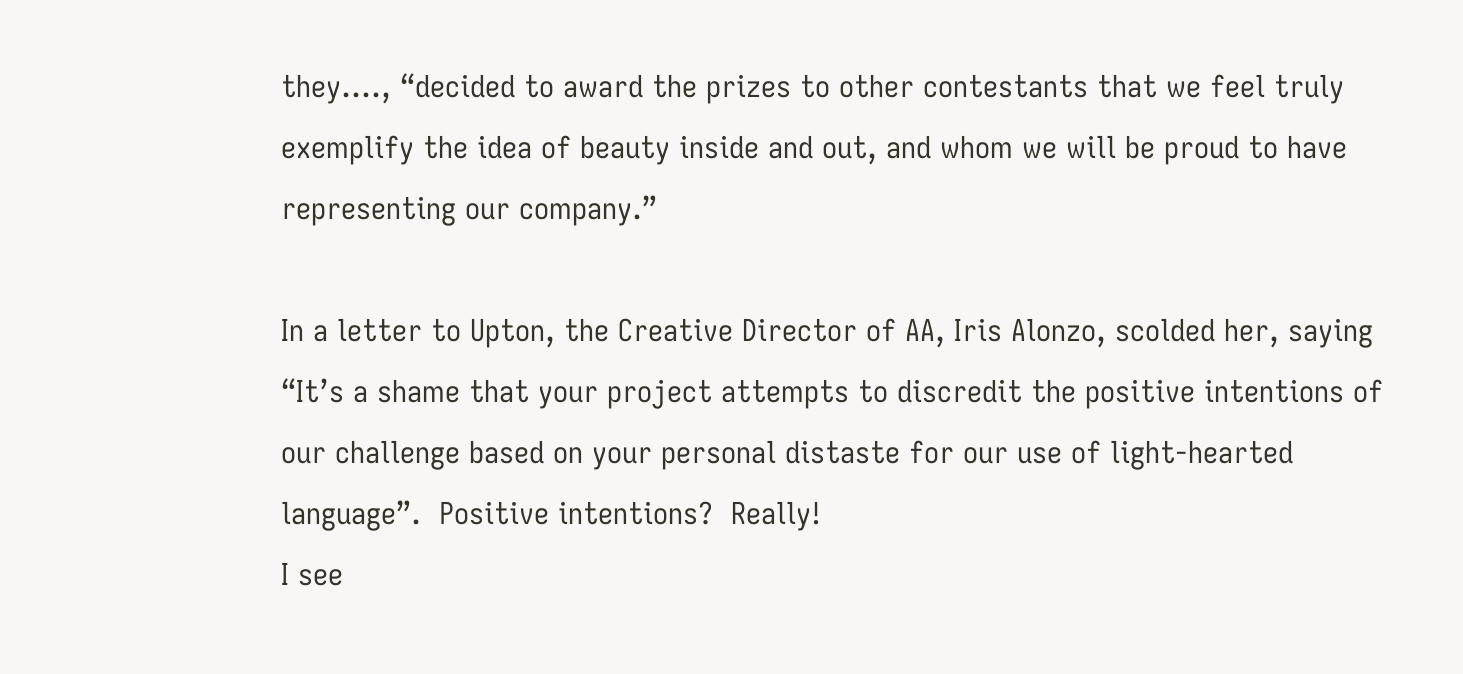they…., “decided to award the prizes to other contestants that we feel truly exemplify the idea of beauty inside and out, and whom we will be proud to have representing our company.”

In a letter to Upton, the Creative Director of AA, Iris Alonzo, scolded her, saying “It’s a shame that your project attempts to discredit the positive intentions of our challenge based on your personal distaste for our use of light-hearted language”.  Positive intentions?  Really!
I see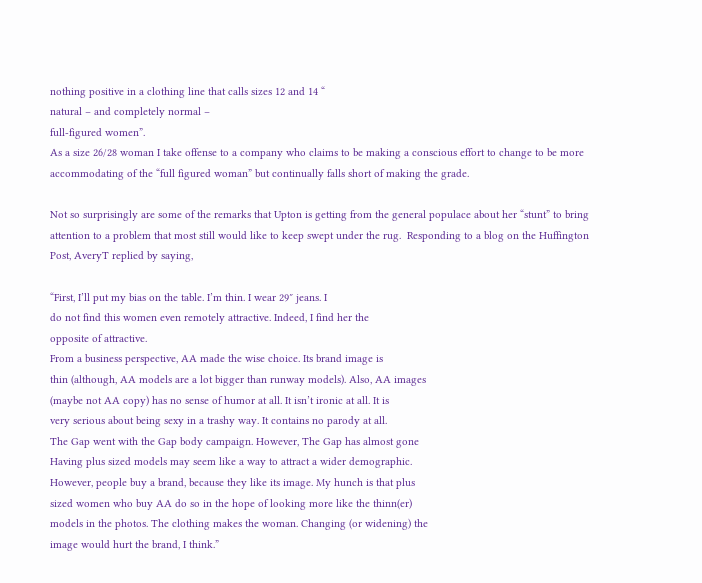nothing positive in a clothing line that calls sizes 12 and 14 “
natural – and completely normal –
full-figured women”.
As a size 26/28 woman I take offense to a company who claims to be making a conscious effort to change to be more accommodating of the “full figured woman” but continually falls short of making the grade.

Not so surprisingly are some of the remarks that Upton is getting from the general populace about her “stunt” to bring attention to a problem that most still would like to keep swept under the rug.  Responding to a blog on the Huffington Post, AveryT replied by saying,

“First, I’ll put my bias on the table. I’m thin. I wear 29″ jeans. I
do not find this women even remotely attractive. Indeed, I find her the
opposite of attractive.
From a business perspective, AA made the wise choice. Its brand image is
thin (although, AA models are a lot bigger than runway models). Also, AA images
(maybe not AA copy) has no sense of humor at all. It isn’t ironic at all. It is
very serious about being sexy in a trashy way. It contains no parody at all.
The Gap went with the Gap body campaign. However, The Gap has almost gone
Having plus sized models may seem like a way to attract a wider demographic.
However, people buy a brand, because they like its image. My hunch is that plus
sized women who buy AA do so in the hope of looking more like the thinn(er)
models in the photos. The clothing makes the woman. Changing (or widening) the
image would hurt the brand, I think.”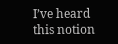I’ve heard this notion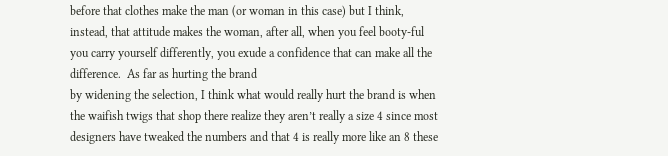before that clothes make the man (or woman in this case) but I think, instead, that attitude makes the woman, after all, when you feel booty-ful you carry yourself differently, you exude a confidence that can make all the difference.  As far as hurting the brand
by widening the selection, I think what would really hurt the brand is when the waifish twigs that shop there realize they aren’t really a size 4 since most designers have tweaked the numbers and that 4 is really more like an 8 these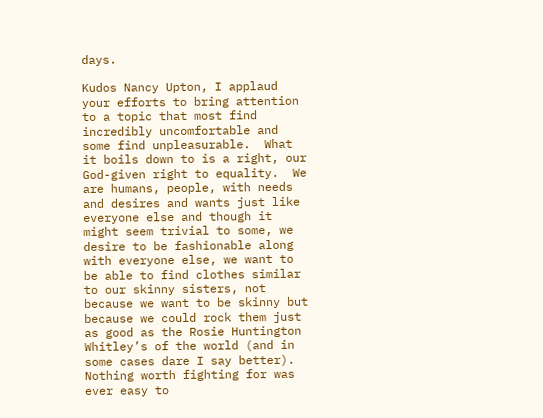days.

Kudos Nancy Upton, I applaud your efforts to bring attention to a topic that most find incredibly uncomfortable and some find unpleasurable.  What it boils down to is a right, our God-given right to equality.  We are humans, people, with needs and desires and wants just like everyone else and though it might seem trivial to some, we desire to be fashionable along with everyone else, we want to be able to find clothes similar to our skinny sisters, not because we want to be skinny but because we could rock them just as good as the Rosie Huntington Whitley’s of the world (and in some cases dare I say better).  Nothing worth fighting for was ever easy to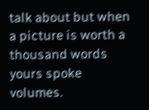talk about but when a picture is worth a thousand words
yours spoke volumes.